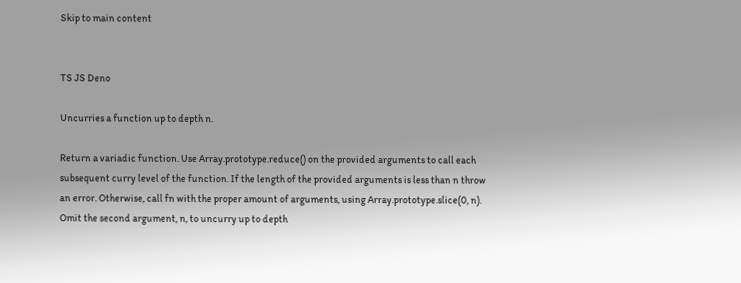Skip to main content


TS JS Deno

Uncurries a function up to depth n.

Return a variadic function. Use Array.prototype.reduce() on the provided arguments to call each subsequent curry level of the function. If the length of the provided arguments is less than n throw an error. Otherwise, call fn with the proper amount of arguments, using Array.prototype.slice(0, n). Omit the second argument, n, to uncurry up to depth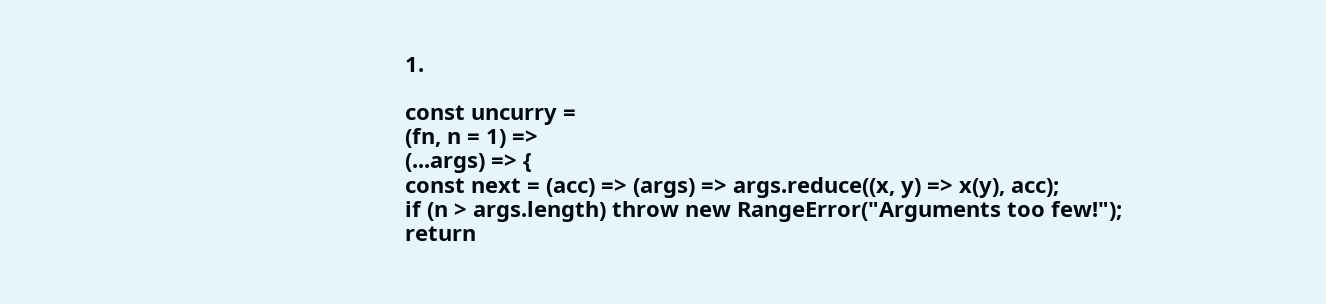1.

const uncurry =
(fn, n = 1) =>
(...args) => {
const next = (acc) => (args) => args.reduce((x, y) => x(y), acc);
if (n > args.length) throw new RangeError("Arguments too few!");
return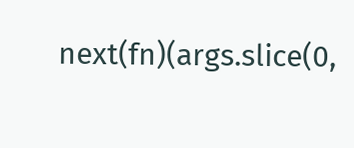next(fn)(args.slice(0,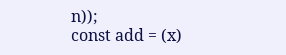n));
const add = (x)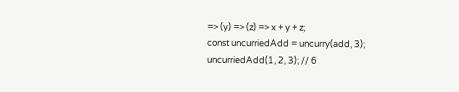=> (y) => (z) => x + y + z;
const uncurriedAdd = uncurry(add, 3);
uncurriedAdd(1, 2, 3); // 6